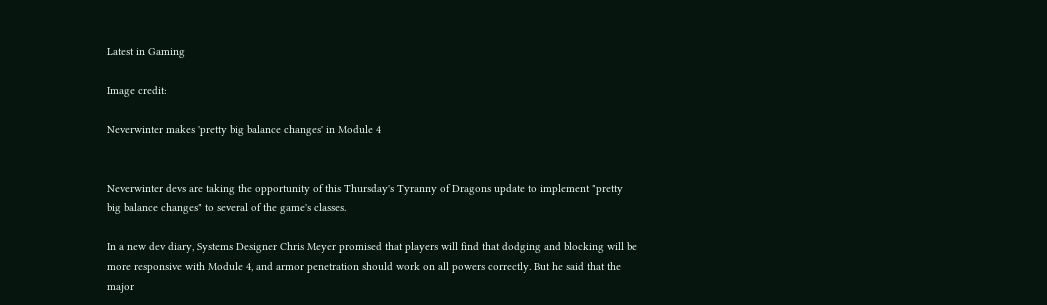Latest in Gaming

Image credit:

Neverwinter makes 'pretty big balance changes' in Module 4


Neverwinter devs are taking the opportunity of this Thursday's Tyranny of Dragons update to implement "pretty big balance changes" to several of the game's classes.

In a new dev diary, Systems Designer Chris Meyer promised that players will find that dodging and blocking will be more responsive with Module 4, and armor penetration should work on all powers correctly. But he said that the major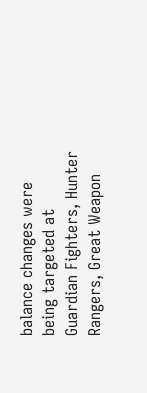balance changes were being targeted at Guardian Fighters, Hunter Rangers, Great Weapon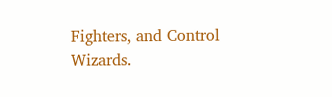Fighters, and Control Wizards.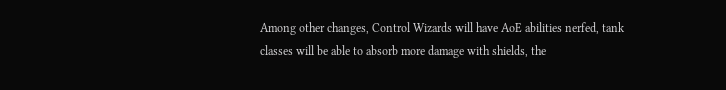Among other changes, Control Wizards will have AoE abilities nerfed, tank classes will be able to absorb more damage with shields, the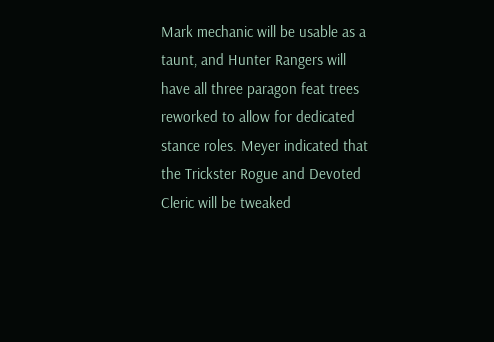Mark mechanic will be usable as a taunt, and Hunter Rangers will have all three paragon feat trees reworked to allow for dedicated stance roles. Meyer indicated that the Trickster Rogue and Devoted Cleric will be tweaked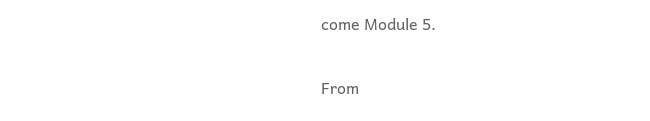come Module 5.

From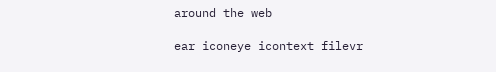around the web

ear iconeye icontext filevr